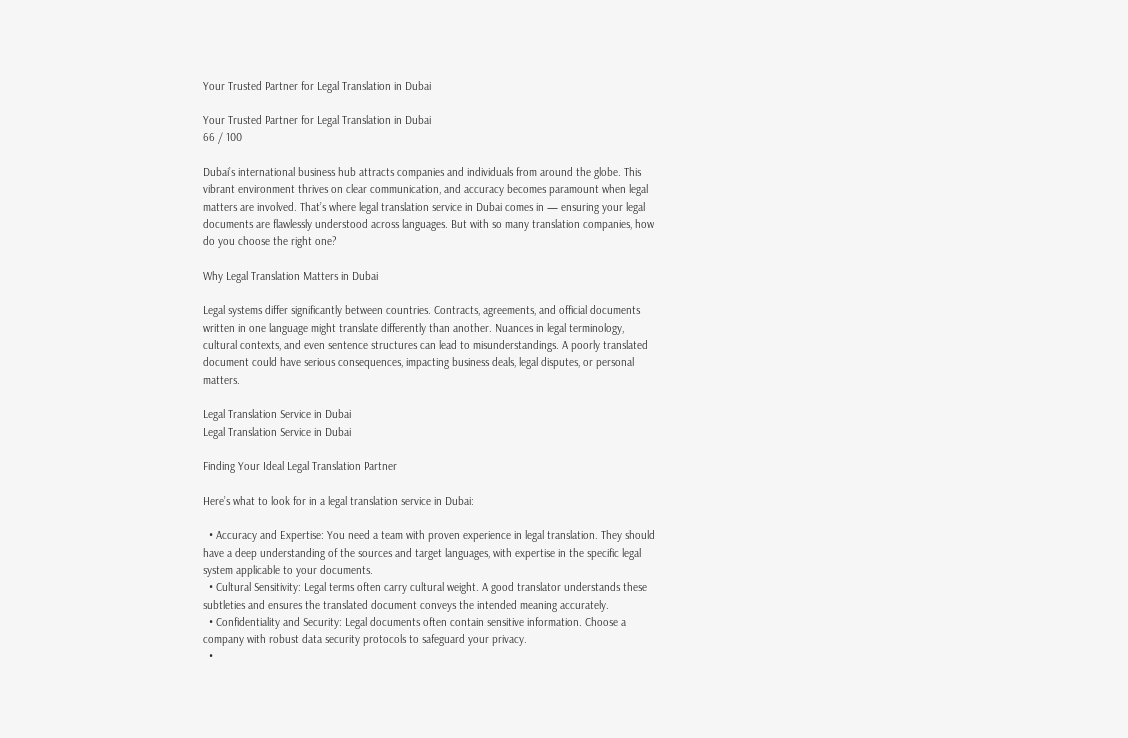Your Trusted Partner for Legal Translation in Dubai

Your Trusted Partner for Legal Translation in Dubai
66 / 100

Dubai’s international business hub attracts companies and individuals from around the globe. This vibrant environment thrives on clear communication, and accuracy becomes paramount when legal matters are involved. That’s where legal translation service in Dubai comes in — ensuring your legal documents are flawlessly understood across languages. But with so many translation companies, how do you choose the right one?

Why Legal Translation Matters in Dubai

Legal systems differ significantly between countries. Contracts, agreements, and official documents written in one language might translate differently than another. Nuances in legal terminology, cultural contexts, and even sentence structures can lead to misunderstandings. A poorly translated document could have serious consequences, impacting business deals, legal disputes, or personal matters.

Legal Translation Service in Dubai
Legal Translation Service in Dubai

Finding Your Ideal Legal Translation Partner

Here’s what to look for in a legal translation service in Dubai:

  • Accuracy and Expertise: You need a team with proven experience in legal translation. They should have a deep understanding of the sources and target languages, with expertise in the specific legal system applicable to your documents.
  • Cultural Sensitivity: Legal terms often carry cultural weight. A good translator understands these subtleties and ensures the translated document conveys the intended meaning accurately.
  • Confidentiality and Security: Legal documents often contain sensitive information. Choose a company with robust data security protocols to safeguard your privacy.
  •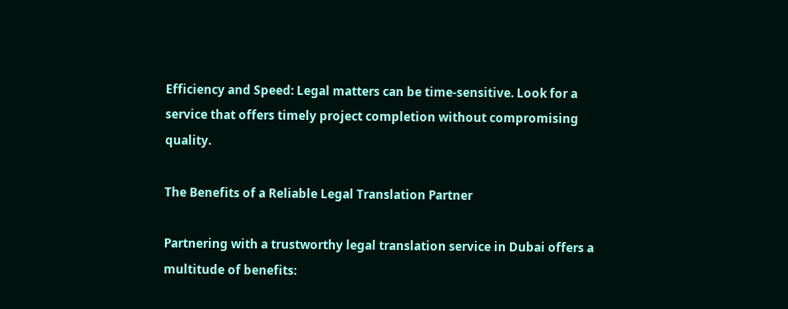Efficiency and Speed: Legal matters can be time-sensitive. Look for a service that offers timely project completion without compromising quality.

The Benefits of a Reliable Legal Translation Partner

Partnering with a trustworthy legal translation service in Dubai offers a multitude of benefits: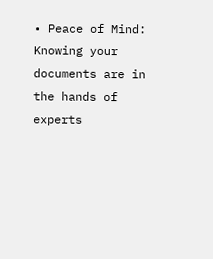• Peace of Mind: Knowing your documents are in the hands of experts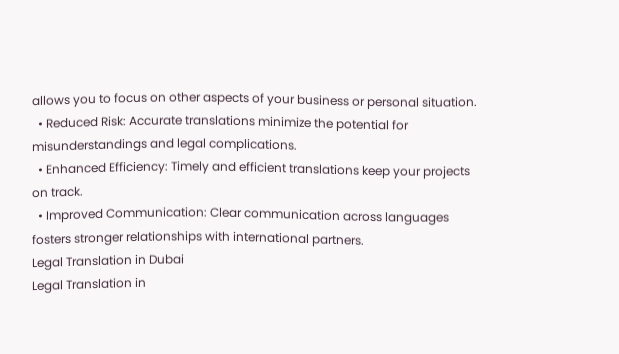allows you to focus on other aspects of your business or personal situation.
  • Reduced Risk: Accurate translations minimize the potential for misunderstandings and legal complications.
  • Enhanced Efficiency: Timely and efficient translations keep your projects on track.
  • Improved Communication: Clear communication across languages fosters stronger relationships with international partners.
Legal Translation in Dubai
Legal Translation in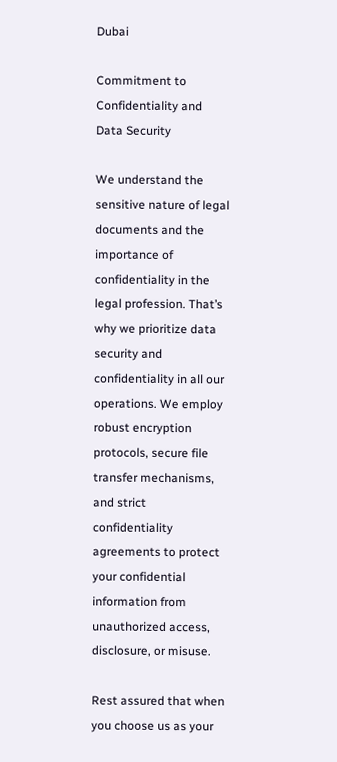Dubai

Commitment to Confidentiality and Data Security

We understand the sensitive nature of legal documents and the importance of confidentiality in the legal profession. That’s why we prioritize data security and confidentiality in all our operations. We employ robust encryption protocols, secure file transfer mechanisms, and strict confidentiality agreements to protect your confidential information from unauthorized access, disclosure, or misuse.

Rest assured that when you choose us as your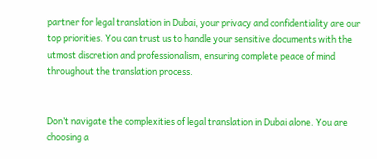partner for legal translation in Dubai, your privacy and confidentiality are our top priorities. You can trust us to handle your sensitive documents with the utmost discretion and professionalism, ensuring complete peace of mind throughout the translation process.


Don’t navigate the complexities of legal translation in Dubai alone. You are choosing a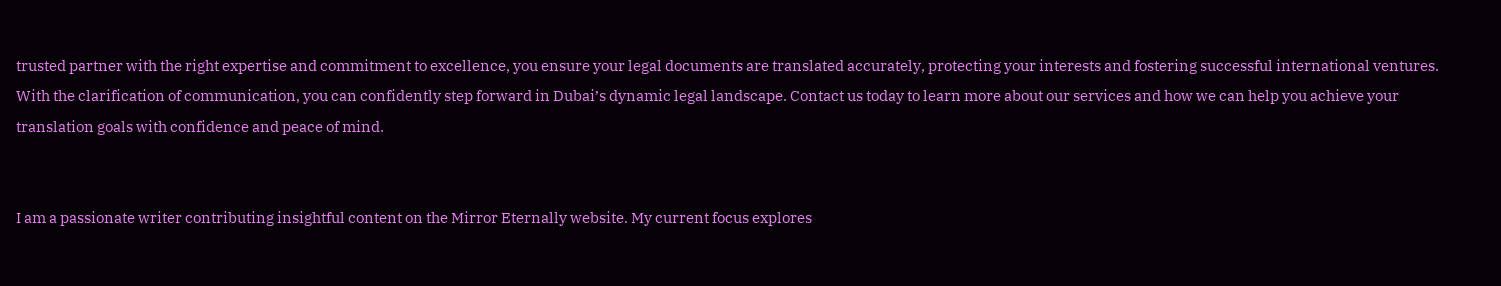trusted partner with the right expertise and commitment to excellence, you ensure your legal documents are translated accurately, protecting your interests and fostering successful international ventures. With the clarification of communication, you can confidently step forward in Dubai’s dynamic legal landscape. Contact us today to learn more about our services and how we can help you achieve your translation goals with confidence and peace of mind.


I am a passionate writer contributing insightful content on the Mirror Eternally website. My current focus explores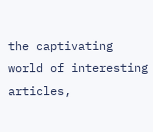the captivating world of interesting articles,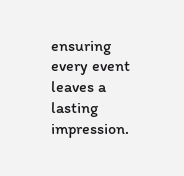ensuring every event leaves a lasting impression.